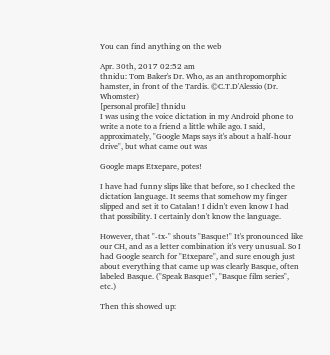You can find anything on the web

Apr. 30th, 2017 02:52 am
thnidu: Tom Baker's Dr. Who, as an anthropomorphic hamster, in front of the Tardis. ©C.T.D'Alessio (Dr. Whomster)
[personal profile] thnidu
I was using the voice dictation in my Android phone to write a note to a friend a little while ago. I said, approximately, "Google Maps says it's about a half-hour drive", but what came out was

Google maps Etxepare, potes!

I have had funny slips like that before, so I checked the dictation language. It seems that somehow my finger slipped and set it to Catalan! I didn't even know I had that possibility. I certainly don't know the language.

However, that "-tx-" shouts "Basque!" It's pronounced like our CH, and as a letter combination it's very unusual. So I had Google search for "Etxepare", and sure enough just about everything that came up was clearly Basque, often labeled Basque. ("Speak Basque!", "Basque film series", etc.)

Then this showed up: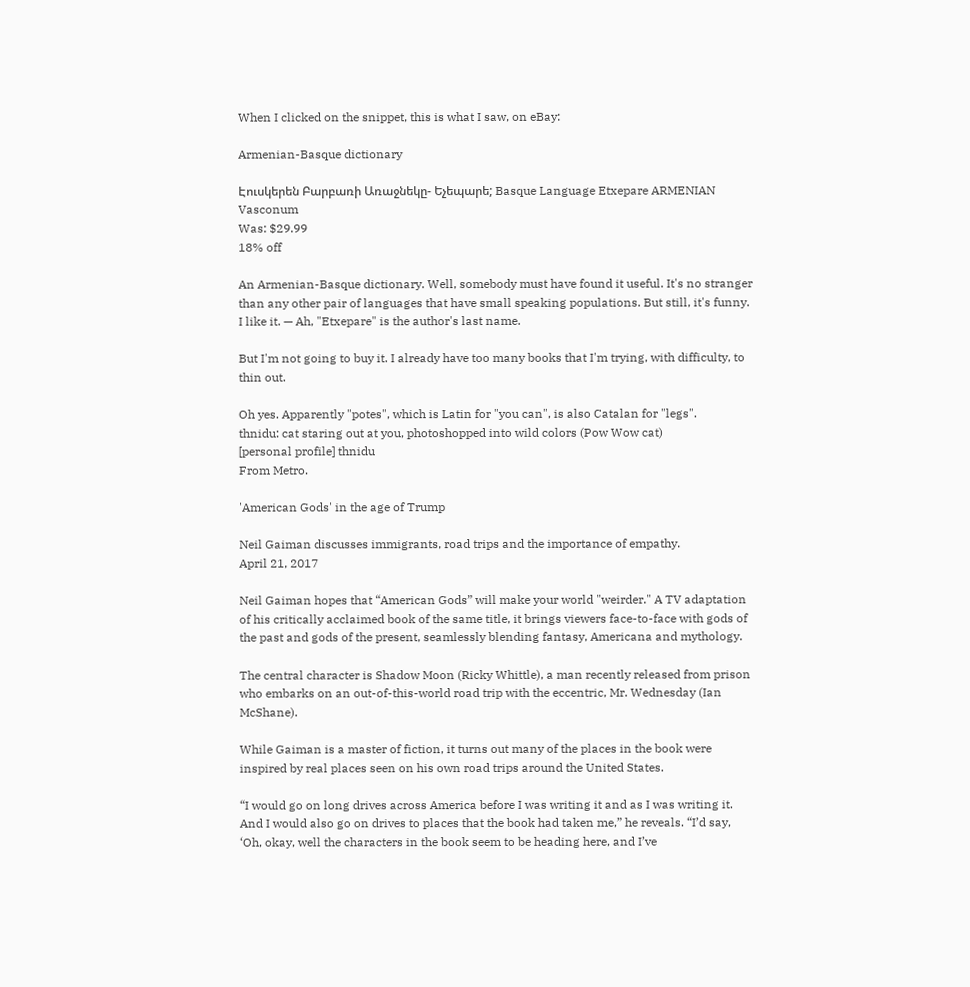When I clicked on the snippet, this is what I saw, on eBay:

Armenian-Basque dictionary

Էուսկերեն Բարբառի Առաջնեկը- Եչեպարե; Basque Language Etxepare ARMENIAN Vasconum
Was: $29.99
18% off

An Armenian-Basque dictionary. Well, somebody must have found it useful. It's no stranger than any other pair of languages that have small speaking populations. But still, it's funny. I like it. — Ah, "Etxepare" is the author's last name.

But I'm not going to buy it. I already have too many books that I'm trying, with difficulty, to thin out.

Oh yes. Apparently "potes", which is Latin for "you can", is also Catalan for "legs".
thnidu: cat staring out at you, photoshopped into wild colors (Pow Wow cat)
[personal profile] thnidu
From Metro.

'American Gods' in the age of Trump

Neil Gaiman discusses immigrants, road trips and the importance of empathy.
April 21, 2017

Neil Gaiman hopes that “American Gods” will make your world "weirder." A TV adaptation of his critically acclaimed book of the same title, it brings viewers face-to-face with gods of the past and gods of the present, seamlessly blending fantasy, Americana and mythology.

The central character is Shadow Moon (Ricky Whittle), a man recently released from prison who embarks on an out-of-this-world road trip with the eccentric, Mr. Wednesday (Ian McShane).

While Gaiman is a master of fiction, it turns out many of the places in the book were inspired by real places seen on his own road trips around the United States.

“I would go on long drives across America before I was writing it and as I was writing it. And I would also go on drives to places that the book had taken me,” he reveals. “I’d say, ‘Oh, okay, well the characters in the book seem to be heading here, and I’ve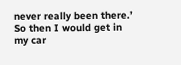never really been there.’ So then I would get in my car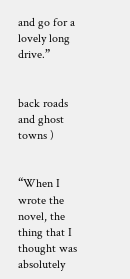and go for a lovely long drive.”


back roads and ghost towns )


“When I wrote the novel, the thing that I thought was absolutely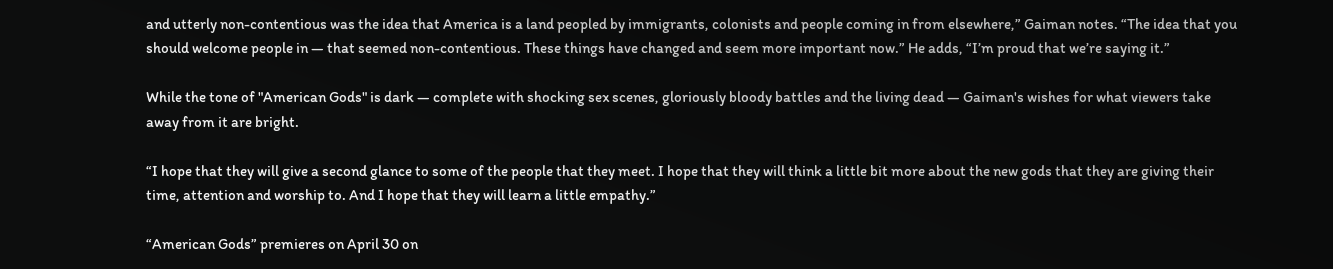and utterly non-contentious was the idea that America is a land peopled by immigrants, colonists and people coming in from elsewhere,” Gaiman notes. “The idea that you should welcome people in — that seemed non-contentious. These things have changed and seem more important now.” He adds, “I’m proud that we’re saying it.”

While the tone of "American Gods" is dark — complete with shocking sex scenes, gloriously bloody battles and the living dead — Gaiman's wishes for what viewers take away from it are bright.

“I hope that they will give a second glance to some of the people that they meet. I hope that they will think a little bit more about the new gods that they are giving their time, attention and worship to. And I hope that they will learn a little empathy.”

“American Gods” premieres on April 30 on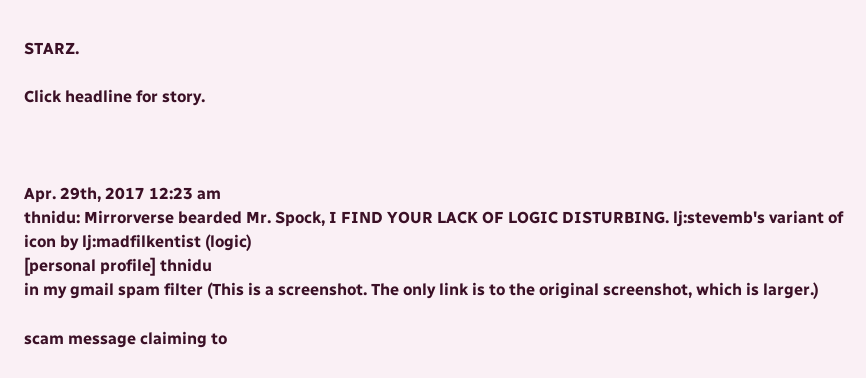STARZ.

Click headline for story.



Apr. 29th, 2017 12:23 am
thnidu: Mirrorverse bearded Mr. Spock, I FIND YOUR LACK OF LOGIC DISTURBING. lj:stevemb's variant of icon by lj:madfilkentist (logic)
[personal profile] thnidu
in my gmail spam filter (This is a screenshot. The only link is to the original screenshot, which is larger.)

scam message claiming to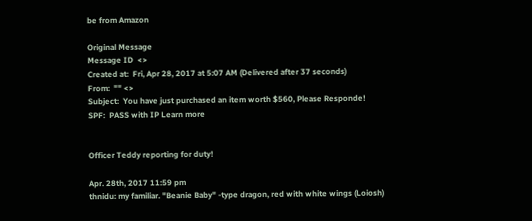be from Amazon

Original Message
Message ID  <>
Created at:  Fri, Apr 28, 2017 at 5:07 AM (Delivered after 37 seconds)
From:  "" <>
Subject:  You have just purchased an item worth $560, Please Responde!
SPF:  PASS with IP Learn more


Officer Teddy reporting for duty!

Apr. 28th, 2017 11:59 pm
thnidu: my familiar. "Beanie Baby" -type dragon, red with white wings (Loiosh)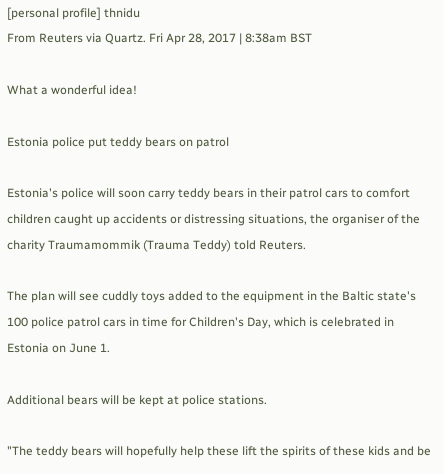[personal profile] thnidu
From Reuters via Quartz. Fri Apr 28, 2017 | 8:38am BST

What a wonderful idea!

Estonia police put teddy bears on patrol

Estonia's police will soon carry teddy bears in their patrol cars to comfort children caught up accidents or distressing situations, the organiser of the charity Traumamommik (Trauma Teddy) told Reuters.

The plan will see cuddly toys added to the equipment in the Baltic state's 100 police patrol cars in time for Children's Day, which is celebrated in Estonia on June 1.

Additional bears will be kept at police stations.

"The teddy bears will hopefully help these lift the spirits of these kids and be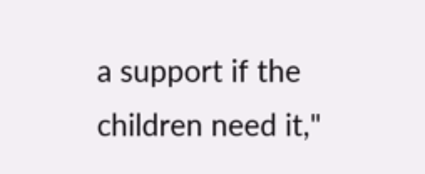a support if the children need it,"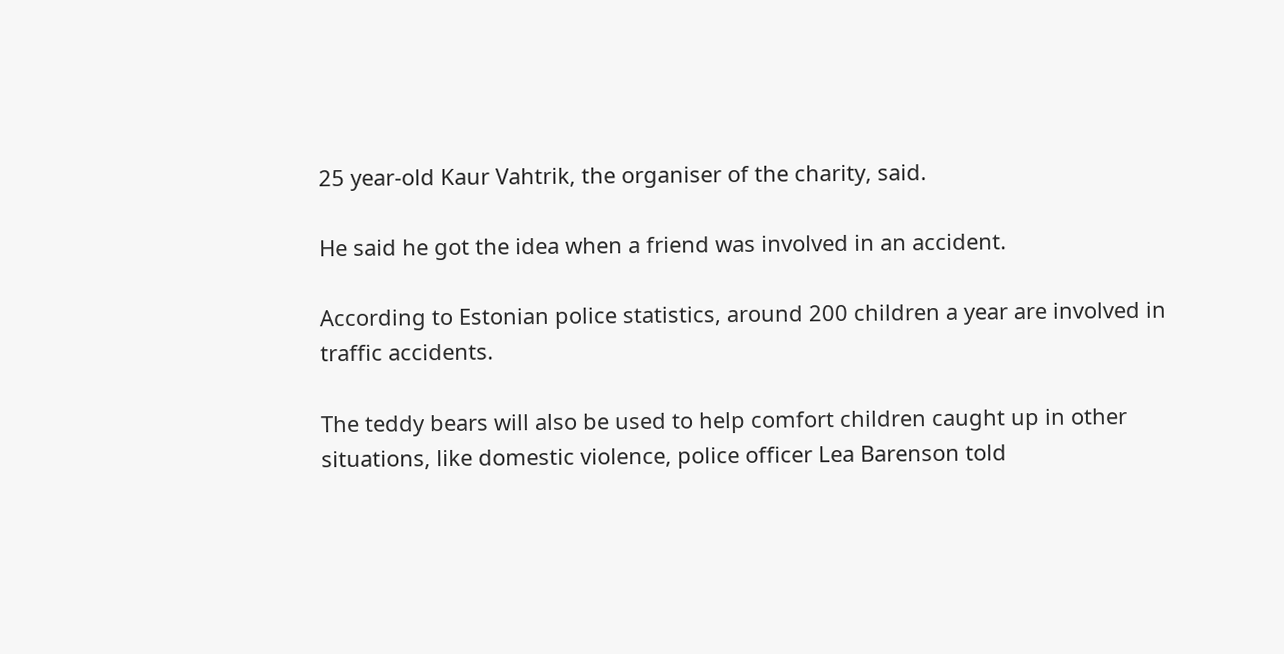25 year-old Kaur Vahtrik, the organiser of the charity, said.

He said he got the idea when a friend was involved in an accident.

According to Estonian police statistics, around 200 children a year are involved in traffic accidents.

The teddy bears will also be used to help comfort children caught up in other situations, like domestic violence, police officer Lea Barenson told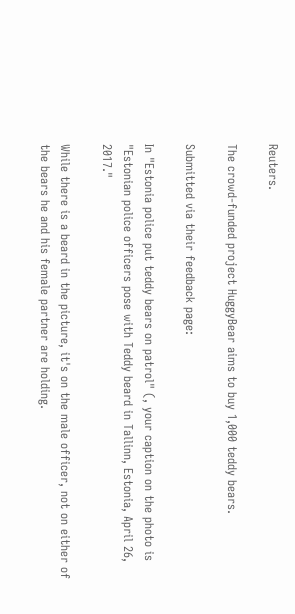Reuters.

The crowd-funded project HuggyBear aims to buy 1,000 teddy bears.

Submitted via their feedback page:

In "Estonia police put teddy bears on patrol" (, your caption on the photo is "Estonian police officers pose with Teddy beard in Tallinn, Estonia, April 26, 2017."

While there is a beard in the picture, it's on the male officer, not on either of the bears he and his female partner are holding.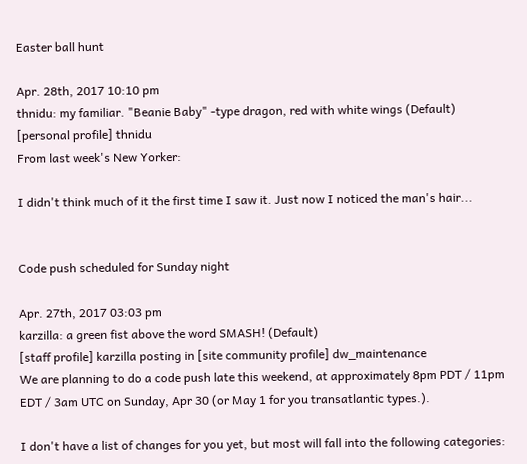Easter ball hunt

Apr. 28th, 2017 10:10 pm
thnidu: my familiar. "Beanie Baby" -type dragon, red with white wings (Default)
[personal profile] thnidu
From last week's New Yorker:

I didn't think much of it the first time I saw it. Just now I noticed the man's hair...


Code push scheduled for Sunday night

Apr. 27th, 2017 03:03 pm
karzilla: a green fist above the word SMASH! (Default)
[staff profile] karzilla posting in [site community profile] dw_maintenance
We are planning to do a code push late this weekend, at approximately 8pm PDT / 11pm EDT / 3am UTC on Sunday, Apr 30 (or May 1 for you transatlantic types.).

I don't have a list of changes for you yet, but most will fall into the following categories: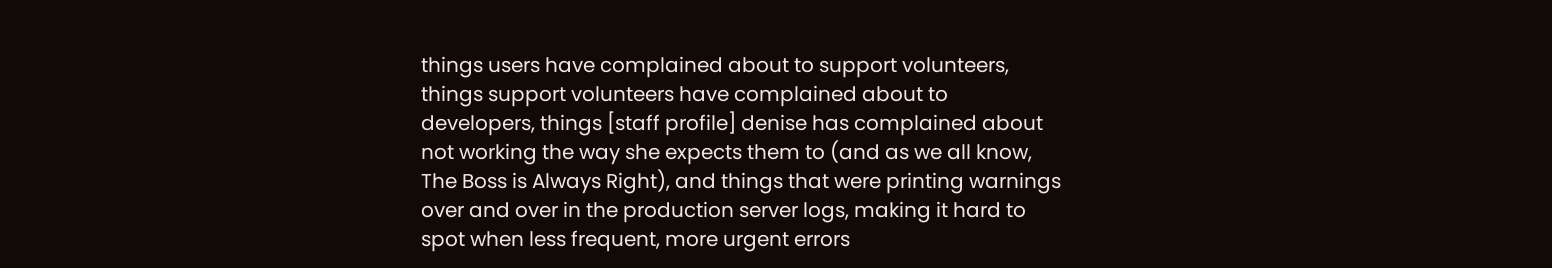things users have complained about to support volunteers, things support volunteers have complained about to developers, things [staff profile] denise has complained about not working the way she expects them to (and as we all know, The Boss is Always Right), and things that were printing warnings over and over in the production server logs, making it hard to spot when less frequent, more urgent errors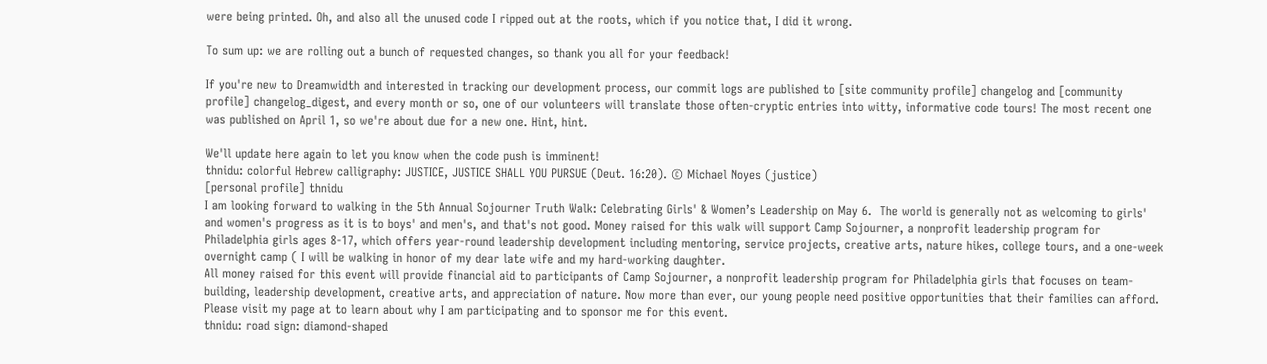were being printed. Oh, and also all the unused code I ripped out at the roots, which if you notice that, I did it wrong.

To sum up: we are rolling out a bunch of requested changes, so thank you all for your feedback!

If you're new to Dreamwidth and interested in tracking our development process, our commit logs are published to [site community profile] changelog and [community profile] changelog_digest, and every month or so, one of our volunteers will translate those often-cryptic entries into witty, informative code tours! The most recent one was published on April 1, so we're about due for a new one. Hint, hint.

We'll update here again to let you know when the code push is imminent!
thnidu: colorful Hebrew calligraphy: JUSTICE, JUSTICE SHALL YOU PURSUE (Deut. 16:20). © Michael Noyes (justice)
[personal profile] thnidu
I am looking forward to walking in the 5th Annual Sojourner Truth Walk: Celebrating Girls' & Women’s Leadership on May 6.  The world is generally not as welcoming to girls' and women's progress as it is to boys' and men's, and that's not good. Money raised for this walk will support Camp Sojourner, a nonprofit leadership program for Philadelphia girls ages 8-17, which offers year-round leadership development including mentoring, service projects, creative arts, nature hikes, college tours, and a one-week overnight camp ( I will be walking in honor of my dear late wife and my hard-working daughter.
All money raised for this event will provide financial aid to participants of Camp Sojourner, a nonprofit leadership program for Philadelphia girls that focuses on team-building, leadership development, creative arts, and appreciation of nature. Now more than ever, our young people need positive opportunities that their families can afford.
Please visit my page at to learn about why I am participating and to sponsor me for this event.
thnidu: road sign: diamond-shaped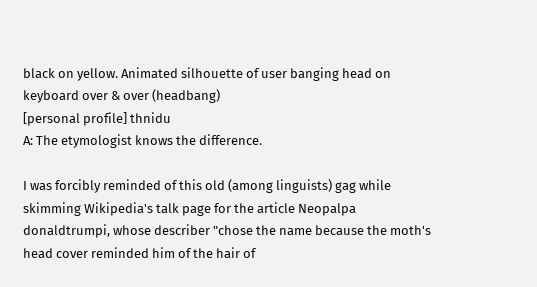black on yellow. Animated silhouette of user banging head on keyboard over & over (headbang)
[personal profile] thnidu
A: The etymologist knows the difference.

I was forcibly reminded of this old (among linguists) gag while skimming Wikipedia's talk page for the article Neopalpa donaldtrumpi, whose describer "chose the name because the moth's head cover reminded him of the hair of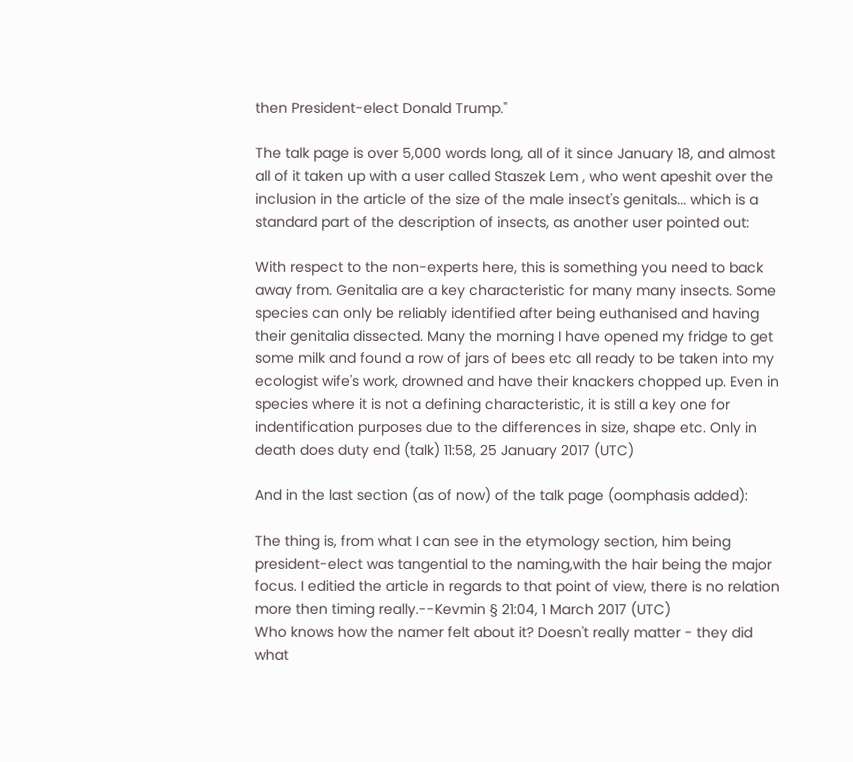then President-elect Donald Trump."

The talk page is over 5,000 words long, all of it since January 18, and almost all of it taken up with a user called Staszek Lem , who went apeshit over the inclusion in the article of the size of the male insect's genitals... which is a standard part of the description of insects, as another user pointed out:

With respect to the non-experts here, this is something you need to back away from. Genitalia are a key characteristic for many many insects. Some species can only be reliably identified after being euthanised and having their genitalia dissected. Many the morning I have opened my fridge to get some milk and found a row of jars of bees etc all ready to be taken into my ecologist wife's work, drowned and have their knackers chopped up. Even in species where it is not a defining characteristic, it is still a key one for indentification purposes due to the differences in size, shape etc. Only in death does duty end (talk) 11:58, 25 January 2017 (UTC)

And in the last section (as of now) of the talk page (oomphasis added):

The thing is, from what I can see in the etymology section, him being president-elect was tangential to the naming,with the hair being the major focus. I editied the article in regards to that point of view, there is no relation more then timing really.--Kevmin § 21:04, 1 March 2017 (UTC)
Who knows how the namer felt about it? Doesn't really matter - they did what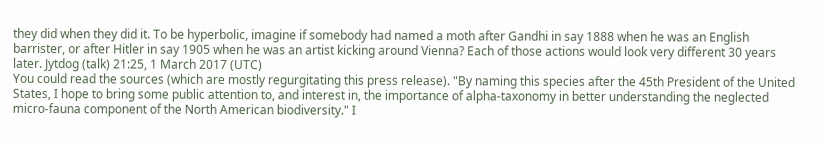they did when they did it. To be hyperbolic, imagine if somebody had named a moth after Gandhi in say 1888 when he was an English barrister, or after Hitler in say 1905 when he was an artist kicking around Vienna? Each of those actions would look very different 30 years later. Jytdog (talk) 21:25, 1 March 2017 (UTC)
You could read the sources (which are mostly regurgitating this press release). "By naming this species after the 45th President of the United States, I hope to bring some public attention to, and interest in, the importance of alpha-taxonomy in better understanding the neglected micro-fauna component of the North American biodiversity." I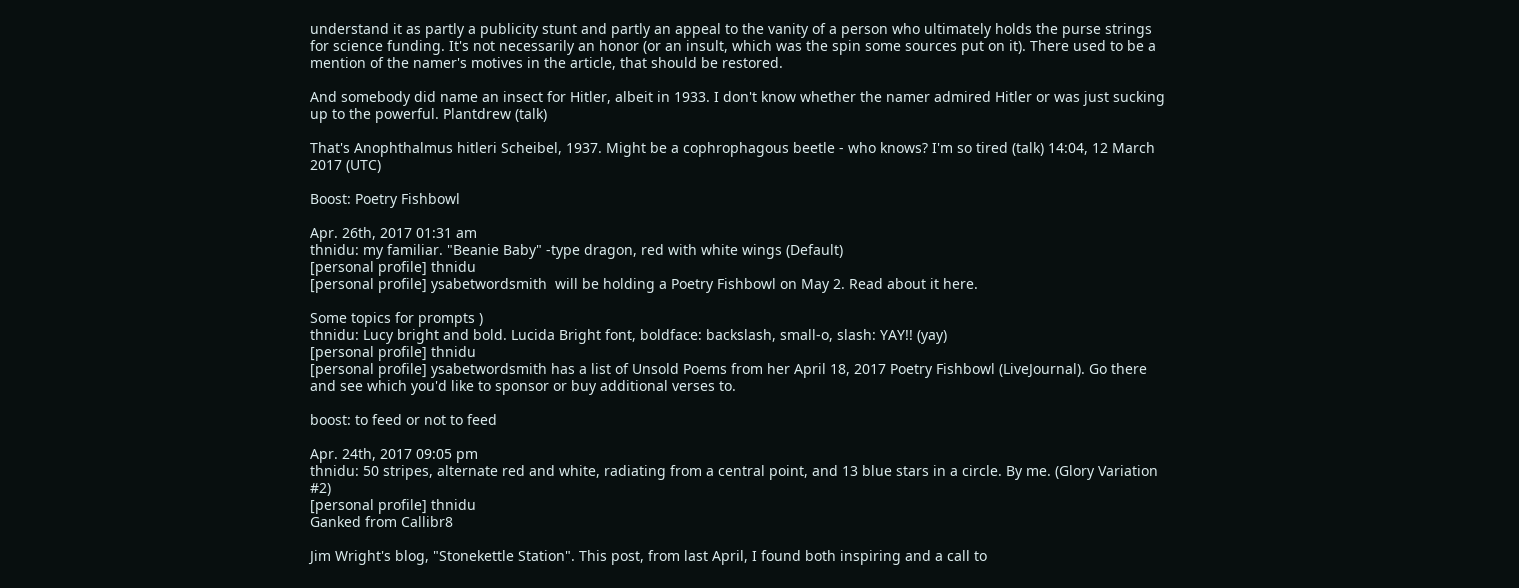understand it as partly a publicity stunt and partly an appeal to the vanity of a person who ultimately holds the purse strings for science funding. It's not necessarily an honor (or an insult, which was the spin some sources put on it). There used to be a mention of the namer's motives in the article, that should be restored.

And somebody did name an insect for Hitler, albeit in 1933. I don't know whether the namer admired Hitler or was just sucking up to the powerful. Plantdrew (talk)

That's Anophthalmus hitleri Scheibel, 1937. Might be a cophrophagous beetle - who knows? I'm so tired (talk) 14:04, 12 March 2017 (UTC)

Boost: Poetry Fishbowl

Apr. 26th, 2017 01:31 am
thnidu: my familiar. "Beanie Baby" -type dragon, red with white wings (Default)
[personal profile] thnidu
[personal profile] ysabetwordsmith  will be holding a Poetry Fishbowl on May 2. Read about it here.

Some topics for prompts )
thnidu: Lucy bright and bold. Lucida Bright font, boldface: backslash, small-o, slash: YAY!! (yay)
[personal profile] thnidu
[personal profile] ysabetwordsmith has a list of Unsold Poems from her April 18, 2017 Poetry Fishbowl (LiveJournal). Go there and see which you'd like to sponsor or buy additional verses to.

boost: to feed or not to feed

Apr. 24th, 2017 09:05 pm
thnidu: 50 stripes, alternate red and white, radiating from a central point, and 13 blue stars in a circle. By me. (Glory Variation #2)
[personal profile] thnidu
Ganked from Callibr8

Jim Wright's blog, "Stonekettle Station". This post, from last April, I found both inspiring and a call to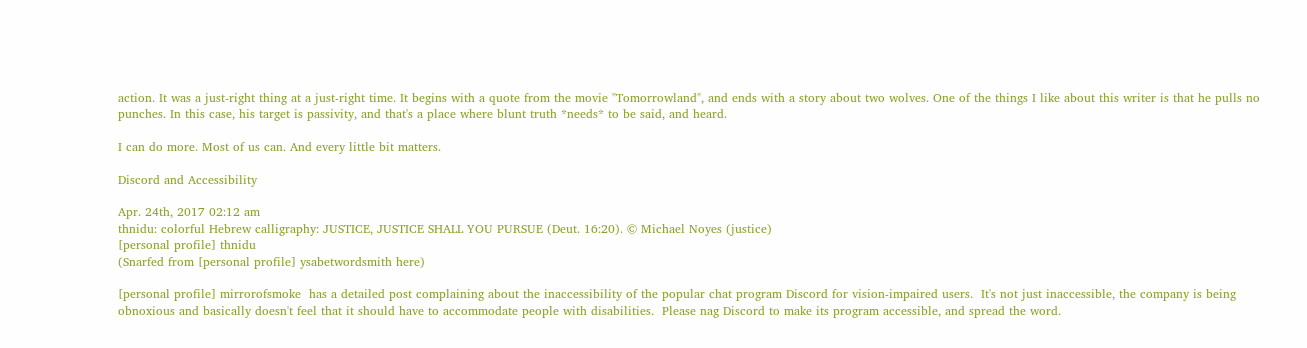action. It was a just-right thing at a just-right time. It begins with a quote from the movie "Tomorrowland", and ends with a story about two wolves. One of the things I like about this writer is that he pulls no punches. In this case, his target is passivity, and that's a place where blunt truth *needs* to be said, and heard.

I can do more. Most of us can. And every little bit matters.

Discord and Accessibility

Apr. 24th, 2017 02:12 am
thnidu: colorful Hebrew calligraphy: JUSTICE, JUSTICE SHALL YOU PURSUE (Deut. 16:20). © Michael Noyes (justice)
[personal profile] thnidu
(Snarfed from [personal profile] ysabetwordsmith here)

[personal profile] mirrorofsmoke  has a detailed post complaining about the inaccessibility of the popular chat program Discord for vision-impaired users.  It's not just inaccessible, the company is being obnoxious and basically doesn't feel that it should have to accommodate people with disabilities.  Please nag Discord to make its program accessible, and spread the word.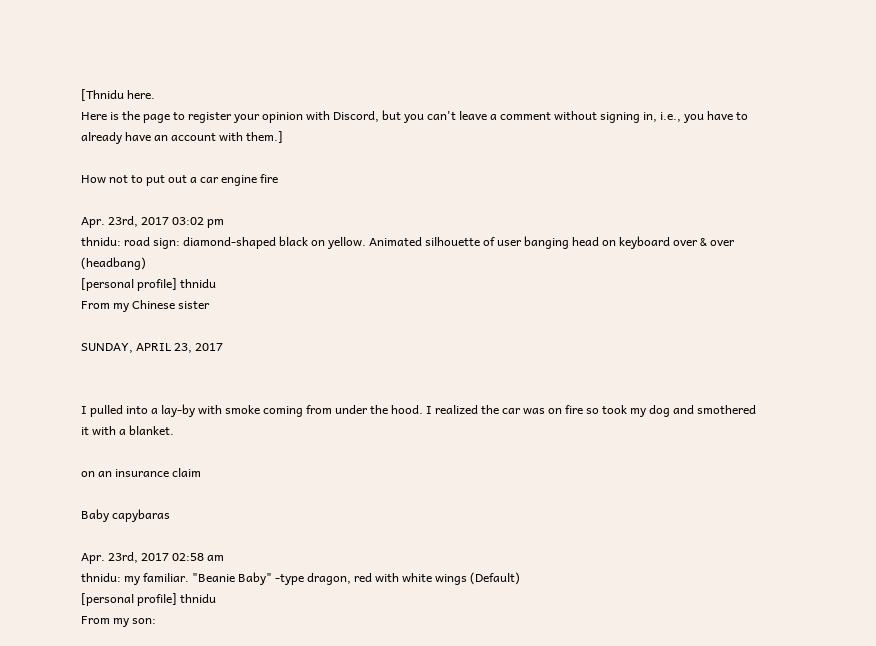[Thnidu here.
Here is the page to register your opinion with Discord, but you can't leave a comment without signing in, i.e., you have to already have an account with them.]

How not to put out a car engine fire

Apr. 23rd, 2017 03:02 pm
thnidu: road sign: diamond-shaped black on yellow. Animated silhouette of user banging head on keyboard over & over (headbang)
[personal profile] thnidu
From my Chinese sister

SUNDAY, APRIL 23, 2017


I pulled into a lay-by with smoke coming from under the hood. I realized the car was on fire so took my dog and smothered it with a blanket.

on an insurance claim

Baby capybaras

Apr. 23rd, 2017 02:58 am
thnidu: my familiar. "Beanie Baby" -type dragon, red with white wings (Default)
[personal profile] thnidu
From my son: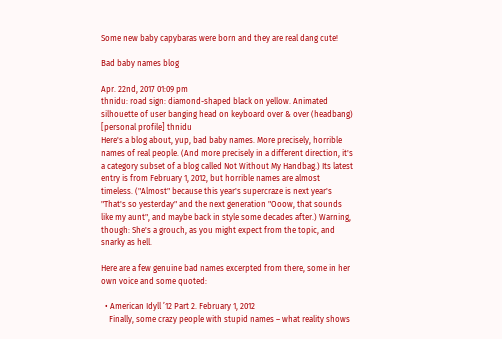Some new baby capybaras were born and they are real dang cute!

Bad baby names blog

Apr. 22nd, 2017 01:09 pm
thnidu: road sign: diamond-shaped black on yellow. Animated silhouette of user banging head on keyboard over & over (headbang)
[personal profile] thnidu
Here's a blog about, yup, bad baby names. More precisely, horrible names of real people. (And more precisely in a different direction, it's a category subset of a blog called Not Without My Handbag.) Its latest entry is from February 1, 2012, but horrible names are almost timeless. ("Almost" because this year's supercraze is next year's "That's so yesterday" and the next generation "Ooow, that sounds like my aunt", and maybe back in style some decades after.) Warning, though: She's a grouch, as you might expect from the topic, and snarky as hell.

Here are a few genuine bad names excerpted from there, some in her own voice and some quoted:

  • American Idyll ’12 Part 2. February 1, 2012
    Finally, some crazy people with stupid names – what reality shows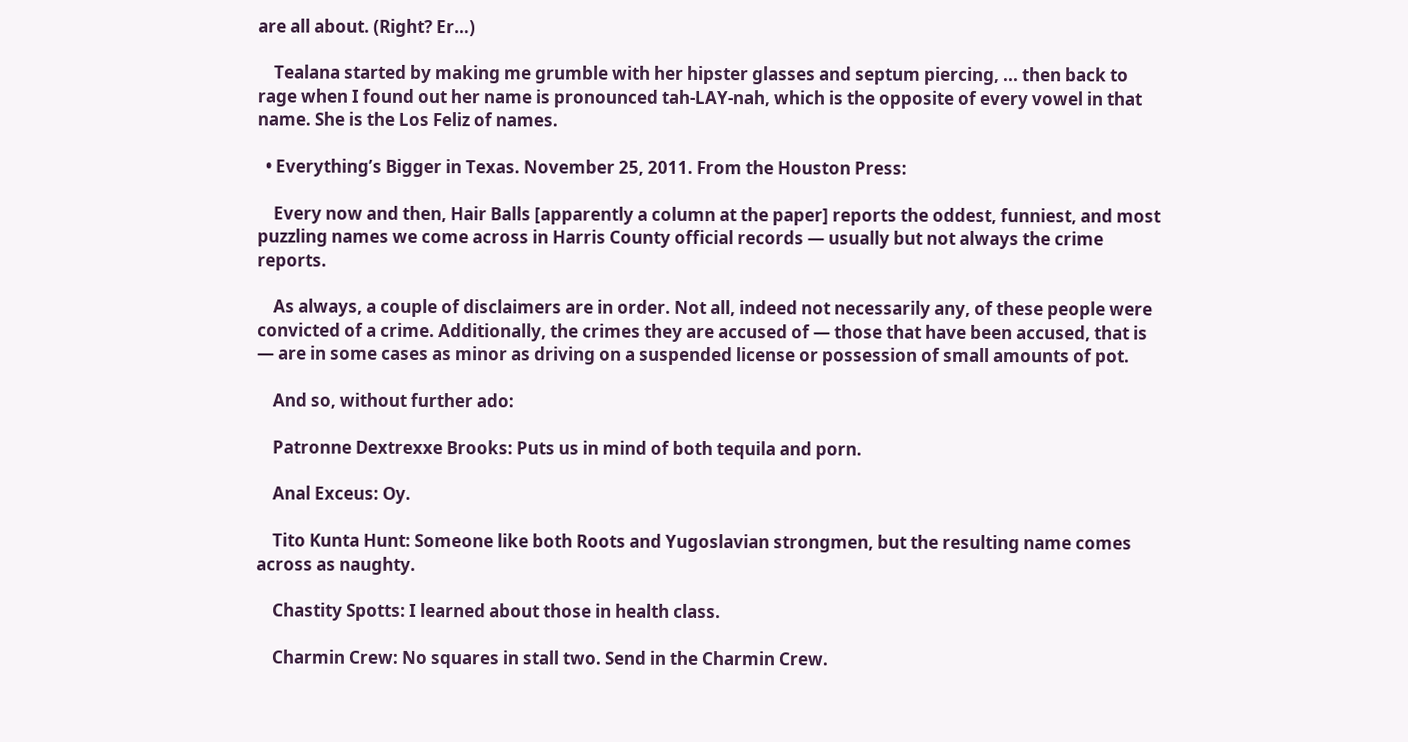are all about. (Right? Er…)

    Tealana started by making me grumble with her hipster glasses and septum piercing, ... then back to rage when I found out her name is pronounced tah-LAY-nah, which is the opposite of every vowel in that name. She is the Los Feliz of names.

  • Everything’s Bigger in Texas. November 25, 2011. From the Houston Press:

    Every now and then, Hair Balls [apparently a column at the paper] reports the oddest, funniest, and most puzzling names we come across in Harris County official records — usually but not always the crime reports.

    As always, a couple of disclaimers are in order. Not all, indeed not necessarily any, of these people were convicted of a crime. Additionally, the crimes they are accused of — those that have been accused, that is — are in some cases as minor as driving on a suspended license or possession of small amounts of pot.

    And so, without further ado:

    Patronne Dextrexxe Brooks: Puts us in mind of both tequila and porn.

    Anal Exceus: Oy.

    Tito Kunta Hunt: Someone like both Roots and Yugoslavian strongmen, but the resulting name comes across as naughty.

    Chastity Spotts: I learned about those in health class.

    Charmin Crew: No squares in stall two. Send in the Charmin Crew.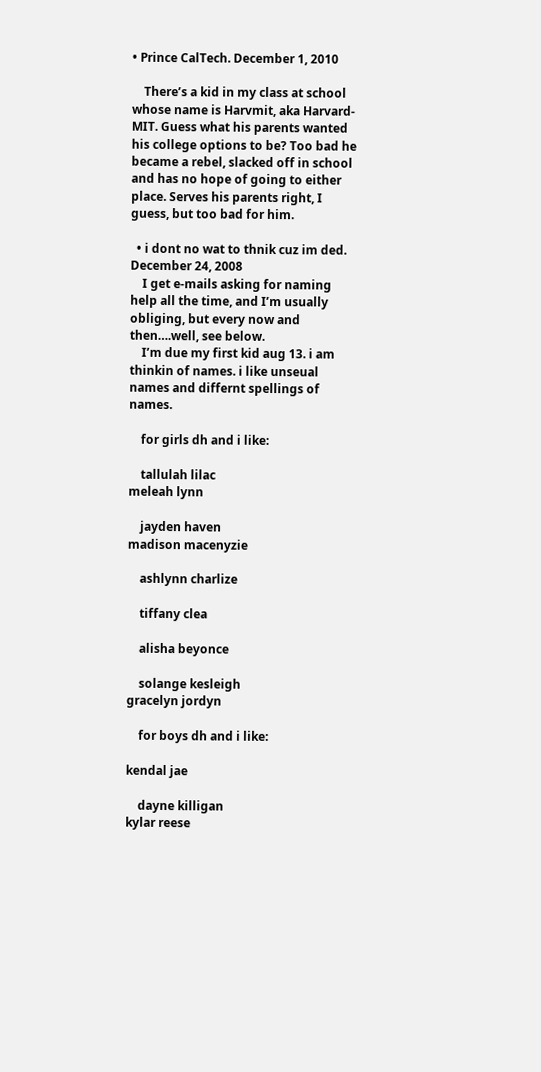• Prince CalTech. December 1, 2010

    There’s a kid in my class at school whose name is Harvmit, aka Harvard-MIT. Guess what his parents wanted his college options to be? Too bad he became a rebel, slacked off in school and has no hope of going to either place. Serves his parents right, I guess, but too bad for him.

  • i dont no wat to thnik cuz im ded. December 24, 2008
    I get e-mails asking for naming help all the time, and I’m usually obliging, but every now and then….well, see below.
    I’m due my first kid aug 13. i am thinkin of names. i like unseual names and differnt spellings of names.

    for girls dh and i like:

    tallulah lilac
meleah lynn

    jayden haven
madison macenyzie

    ashlynn charlize

    tiffany clea

    alisha beyonce

    solange kesleigh
gracelyn jordyn

    for boys dh and i like:

kendal jae

    dayne killigan
kylar reese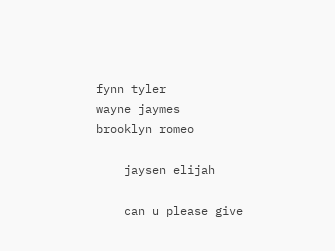fynn tyler
wayne jaymes
brooklyn romeo

    jaysen elijah

    can u please give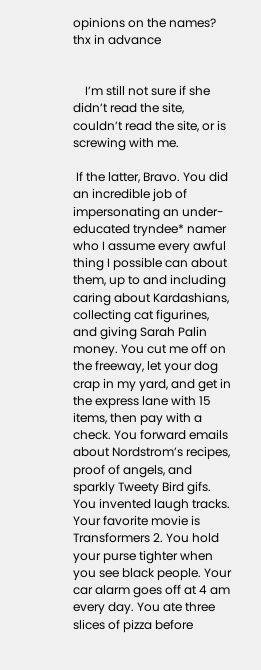opinions on the names? thx in advance


    I’m still not sure if she didn’t read the site, couldn’t read the site, or is screwing with me.

 If the latter, Bravo. You did an incredible job of impersonating an under-educated tryndee* namer who I assume every awful thing I possible can about them, up to and including caring about Kardashians, collecting cat figurines, and giving Sarah Palin money. You cut me off on the freeway, let your dog crap in my yard, and get in the express lane with 15 items, then pay with a check. You forward emails about Nordstrom’s recipes, proof of angels, and sparkly Tweety Bird gifs. You invented laugh tracks. Your favorite movie is Transformers 2. You hold your purse tighter when you see black people. Your car alarm goes off at 4 am every day. You ate three slices of pizza before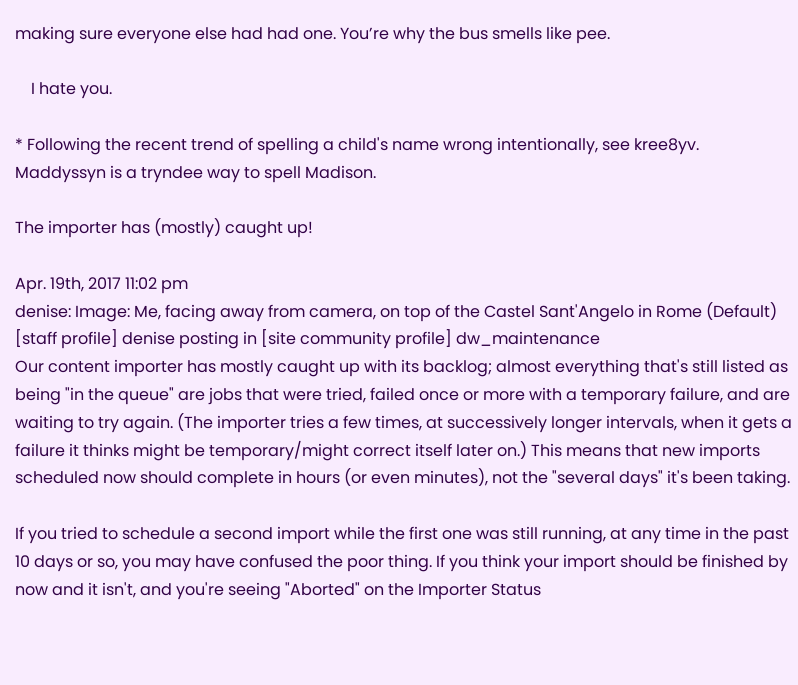making sure everyone else had had one. You’re why the bus smells like pee.

    I hate you.

* Following the recent trend of spelling a child's name wrong intentionally, see kree8yv.
Maddyssyn is a tryndee way to spell Madison.

The importer has (mostly) caught up!

Apr. 19th, 2017 11:02 pm
denise: Image: Me, facing away from camera, on top of the Castel Sant'Angelo in Rome (Default)
[staff profile] denise posting in [site community profile] dw_maintenance
Our content importer has mostly caught up with its backlog; almost everything that's still listed as being "in the queue" are jobs that were tried, failed once or more with a temporary failure, and are waiting to try again. (The importer tries a few times, at successively longer intervals, when it gets a failure it thinks might be temporary/might correct itself later on.) This means that new imports scheduled now should complete in hours (or even minutes), not the "several days" it's been taking.

If you tried to schedule a second import while the first one was still running, at any time in the past 10 days or so, you may have confused the poor thing. If you think your import should be finished by now and it isn't, and you're seeing "Aborted" on the Importer Status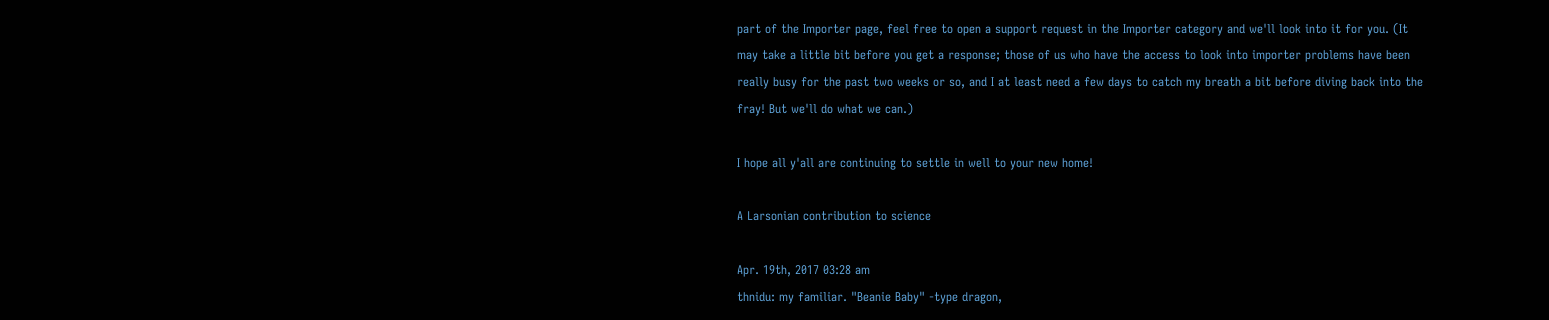part of the Importer page, feel free to open a support request in the Importer category and we'll look into it for you. (It may take a little bit before you get a response; those of us who have the access to look into importer problems have been really busy for the past two weeks or so, and I at least need a few days to catch my breath a bit before diving back into the fray! But we'll do what we can.)

I hope all y'all are continuing to settle in well to your new home!

A Larsonian contribution to science

Apr. 19th, 2017 03:28 am
thnidu: my familiar. "Beanie Baby" -type dragon,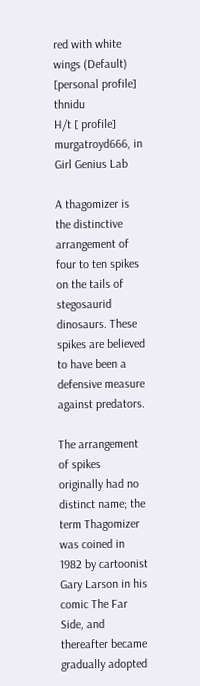red with white wings (Default)
[personal profile] thnidu
H/t [ profile] murgatroyd666, in Girl Genius Lab

A thagomizer is the distinctive arrangement of four to ten spikes on the tails of stegosaurid dinosaurs. These spikes are believed to have been a defensive measure against predators.

The arrangement of spikes originally had no distinct name; the term Thagomizer was coined in 1982 by cartoonist Gary Larson in his comic The Far Side, and thereafter became gradually adopted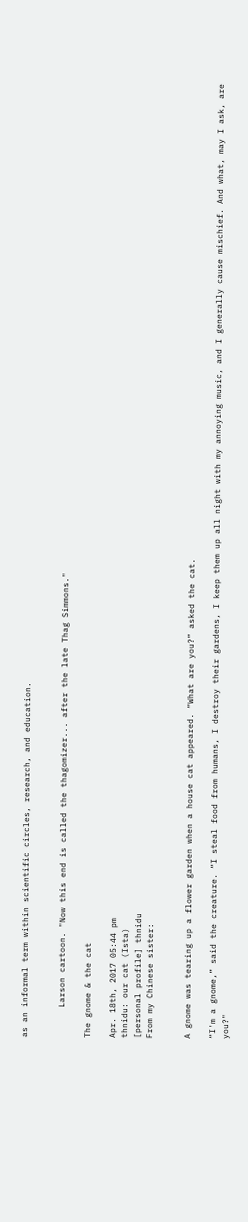as an informal term within scientific circles, research, and education.


      Larson cartoon. "Now this end is called the thagomizer... after the late Thag Simmons."

The gnome & the cat

Apr. 18th, 2017 05:44 pm
thnidu: our cat (Ista)
[personal profile] thnidu
From my Chinese sister:


A gnome was tearing up a flower garden when a house cat appeared. “What are you?” asked the cat.

“I'm a gnome,” said the creature. “I steal food from humans, I destroy their gardens, I keep them up all night with my annoying music, and I generally cause mischief. And what, may I ask, are you?"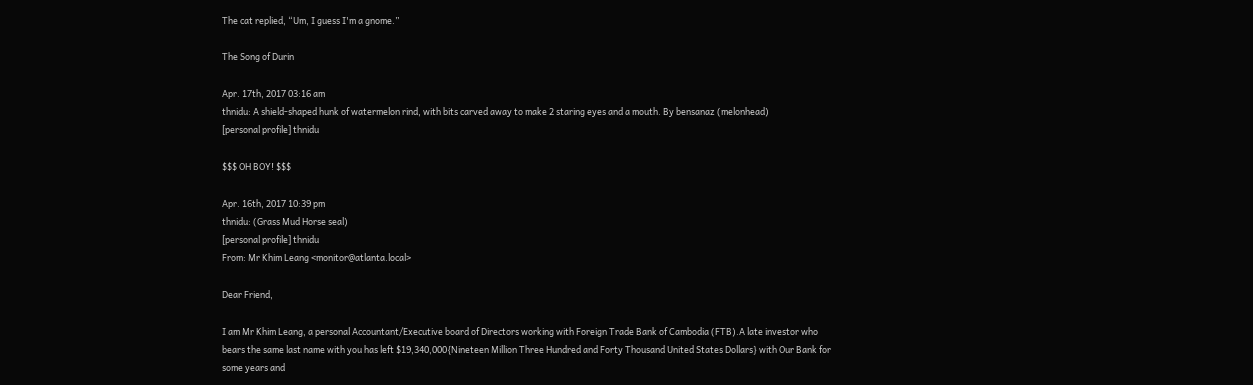The cat replied, “Um, I guess I'm a gnome.”

The Song of Durin

Apr. 17th, 2017 03:16 am
thnidu: A shield-shaped hunk of watermelon rind, with bits carved away to make 2 staring eyes and a mouth. By bensanaz (melonhead)
[personal profile] thnidu

$$$ OH BOY! $$$

Apr. 16th, 2017 10:39 pm
thnidu: (Grass Mud Horse seal)
[personal profile] thnidu
From: Mr Khim Leang <monitor@atlanta.local>

Dear Friend,

I am Mr Khim Leang, a personal Accountant/Executive board of Directors working with Foreign Trade Bank of Cambodia (FTB).A late investor who bears the same last name with you has left $19,340,000{Nineteen Million Three Hundred and Forty Thousand United States Dollars} with Our Bank for some years and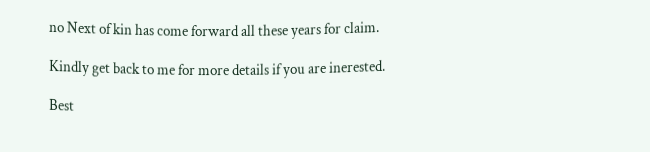no Next of kin has come forward all these years for claim.

Kindly get back to me for more details if you are inerested.

Best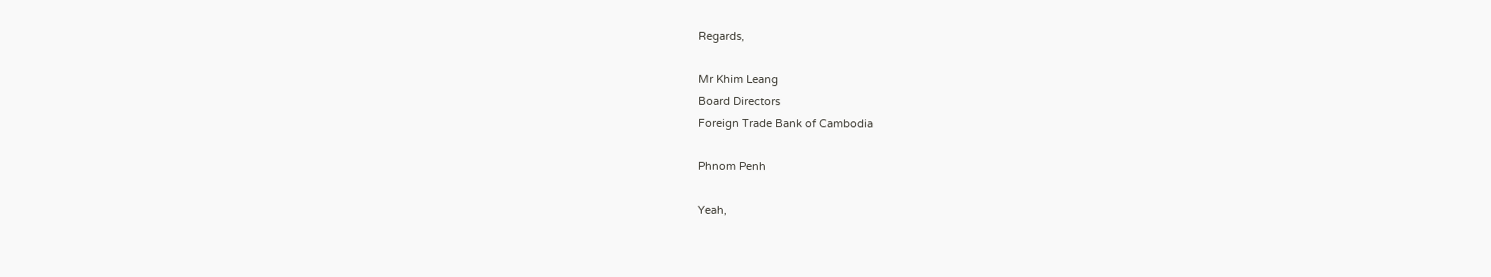Regards,

Mr Khim Leang
Board Directors
Foreign Trade Bank of Cambodia

Phnom Penh

Yeah,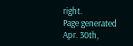right.
Page generated Apr. 30th,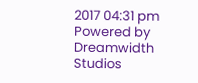2017 04:31 pm
Powered by Dreamwidth Studios